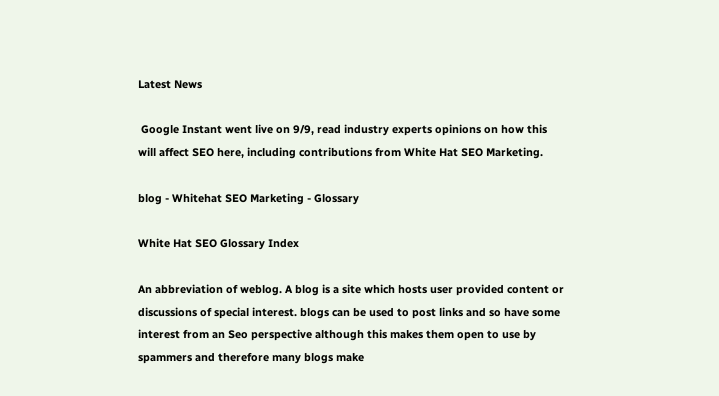Latest News

 Google Instant went live on 9/9, read industry experts opinions on how this will affect SEO here, including contributions from White Hat SEO Marketing.

blog - Whitehat SEO Marketing - Glossary

White Hat SEO Glossary Index

An abbreviation of weblog. A blog is a site which hosts user provided content or discussions of special interest. blogs can be used to post links and so have some interest from an Seo perspective although this makes them open to use by spammers and therefore many blogs make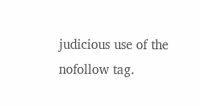judicious use of the nofollow tag.